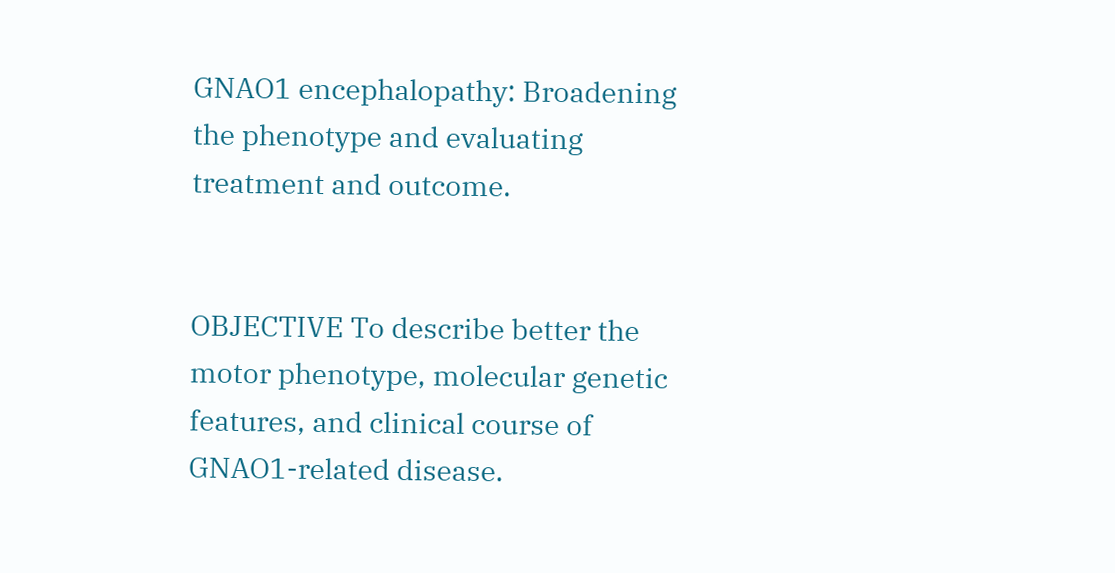GNAO1 encephalopathy: Broadening the phenotype and evaluating treatment and outcome.


OBJECTIVE To describe better the motor phenotype, molecular genetic features, and clinical course of GNAO1-related disease.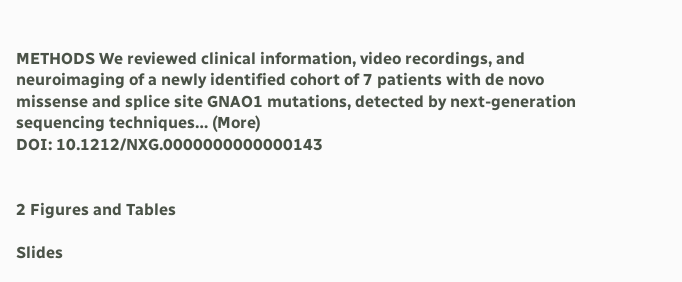METHODS We reviewed clinical information, video recordings, and neuroimaging of a newly identified cohort of 7 patients with de novo missense and splice site GNAO1 mutations, detected by next-generation sequencing techniques… (More)
DOI: 10.1212/NXG.0000000000000143


2 Figures and Tables

Slides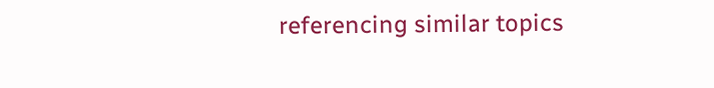referencing similar topics